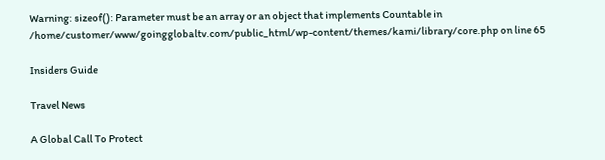Warning: sizeof(): Parameter must be an array or an object that implements Countable in /home/customer/www/goingglobaltv.com/public_html/wp-content/themes/kami/library/core.php on line 65

Insiders Guide

Travel News

A Global Call To Protect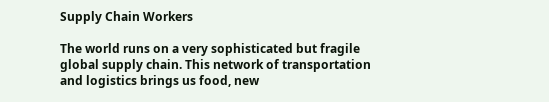Supply Chain Workers

The world runs on a very sophisticated but fragile global supply chain. This network of transportation and logistics brings us food, new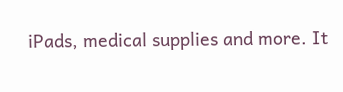iPads, medical supplies and more. It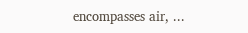encompasses air, ...